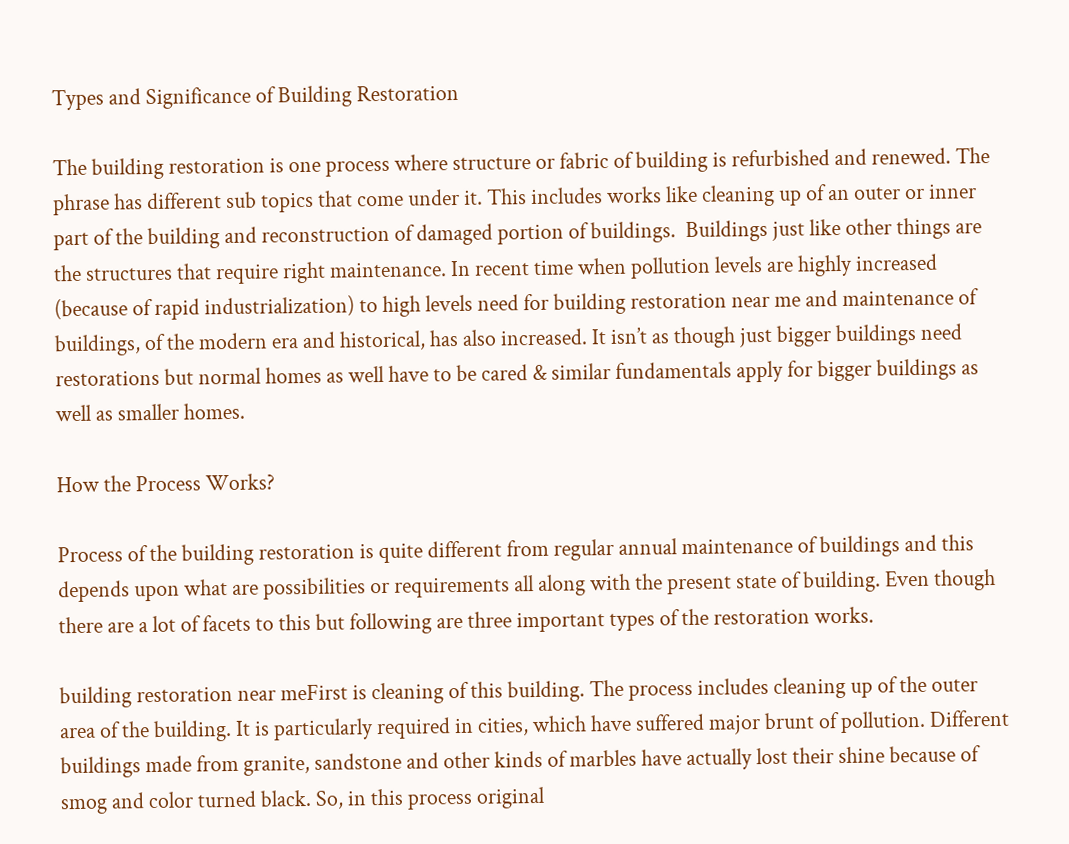Types and Significance of Building Restoration

The building restoration is one process where structure or fabric of building is refurbished and renewed. The phrase has different sub topics that come under it. This includes works like cleaning up of an outer or inner part of the building and reconstruction of damaged portion of buildings.  Buildings just like other things are the structures that require right maintenance. In recent time when pollution levels are highly increased (because of rapid industrialization) to high levels need for building restoration near me and maintenance of buildings, of the modern era and historical, has also increased. It isn’t as though just bigger buildings need restorations but normal homes as well have to be cared & similar fundamentals apply for bigger buildings as well as smaller homes.

How the Process Works?

Process of the building restoration is quite different from regular annual maintenance of buildings and this depends upon what are possibilities or requirements all along with the present state of building. Even though there are a lot of facets to this but following are three important types of the restoration works.

building restoration near meFirst is cleaning of this building. The process includes cleaning up of the outer area of the building. It is particularly required in cities, which have suffered major brunt of pollution. Different buildings made from granite, sandstone and other kinds of marbles have actually lost their shine because of smog and color turned black. So, in this process original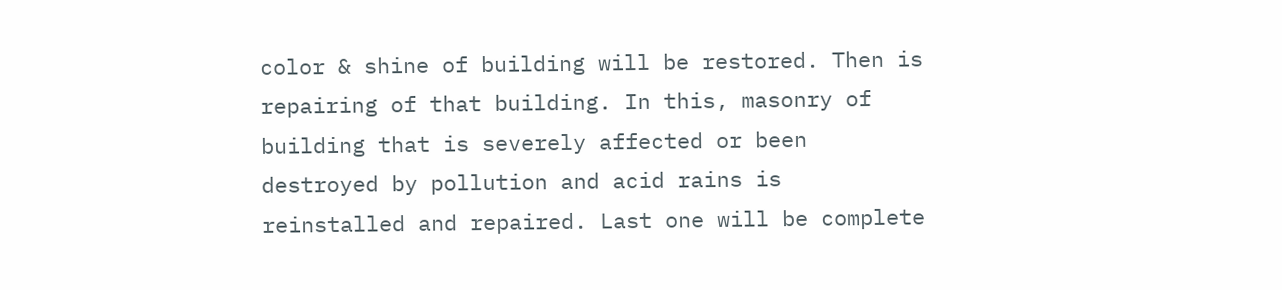color & shine of building will be restored. Then is repairing of that building. In this, masonry of building that is severely affected or been destroyed by pollution and acid rains is reinstalled and repaired. Last one will be complete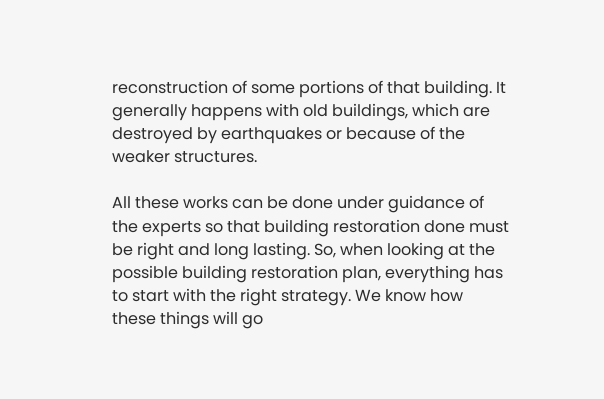reconstruction of some portions of that building. It generally happens with old buildings, which are destroyed by earthquakes or because of the weaker structures.

All these works can be done under guidance of the experts so that building restoration done must be right and long lasting. So, when looking at the possible building restoration plan, everything has to start with the right strategy. We know how these things will go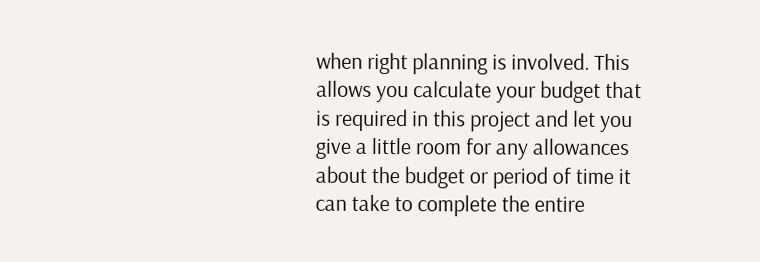when right planning is involved. This allows you calculate your budget that is required in this project and let you give a little room for any allowances about the budget or period of time it can take to complete the entire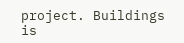project. Buildings is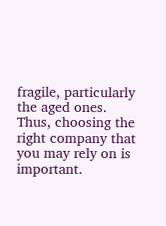fragile, particularly the aged ones. Thus, choosing the right company that you may rely on is important.